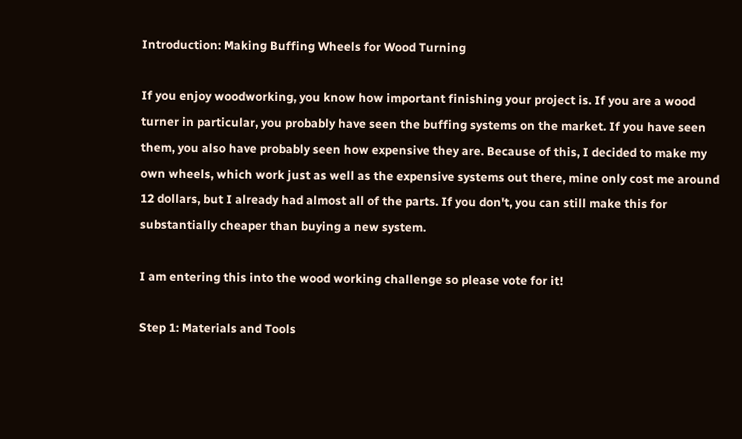Introduction: Making Buffing Wheels for Wood Turning

If you enjoy woodworking, you know how important finishing your project is. If you are a wood turner in particular, you probably have seen the buffing systems on the market. If you have seen them, you also have probably seen how expensive they are. Because of this, I decided to make my own wheels, which work just as well as the expensive systems out there, mine only cost me around 12 dollars, but I already had almost all of the parts. If you don't, you can still make this for substantially cheaper than buying a new system.

I am entering this into the wood working challenge so please vote for it!

Step 1: Materials and Tools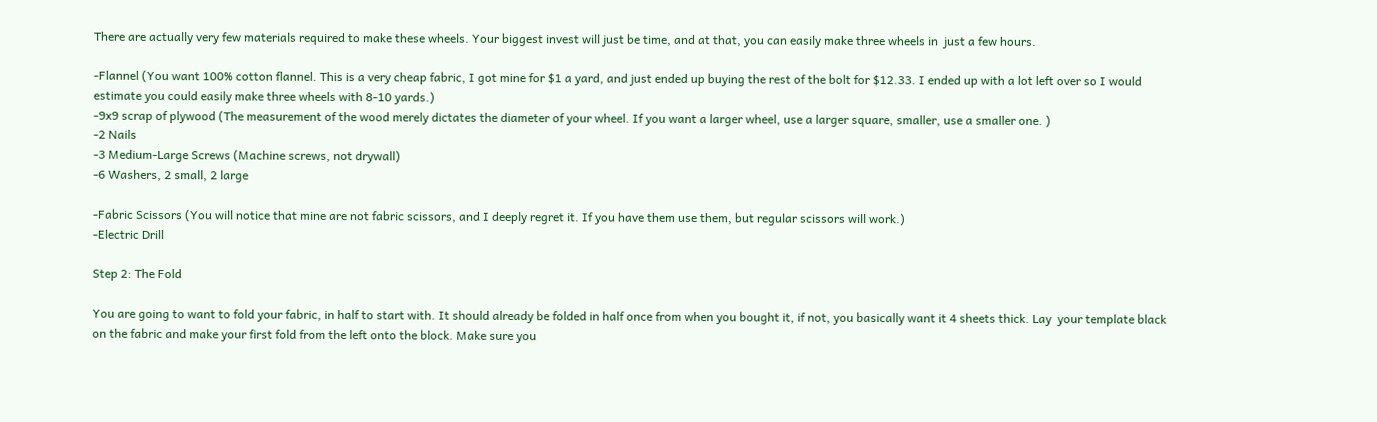There are actually very few materials required to make these wheels. Your biggest invest will just be time, and at that, you can easily make three wheels in  just a few hours.

-Flannel (You want 100% cotton flannel. This is a very cheap fabric, I got mine for $1 a yard, and just ended up buying the rest of the bolt for $12.33. I ended up with a lot left over so I would estimate you could easily make three wheels with 8-10 yards.)
-9x9 scrap of plywood (The measurement of the wood merely dictates the diameter of your wheel. If you want a larger wheel, use a larger square, smaller, use a smaller one. )
-2 Nails
-3 Medium-Large Screws (Machine screws, not drywall)
-6 Washers, 2 small, 2 large

-Fabric Scissors (You will notice that mine are not fabric scissors, and I deeply regret it. If you have them use them, but regular scissors will work.)
-Electric Drill

Step 2: The Fold

You are going to want to fold your fabric, in half to start with. It should already be folded in half once from when you bought it, if not, you basically want it 4 sheets thick. Lay  your template black on the fabric and make your first fold from the left onto the block. Make sure you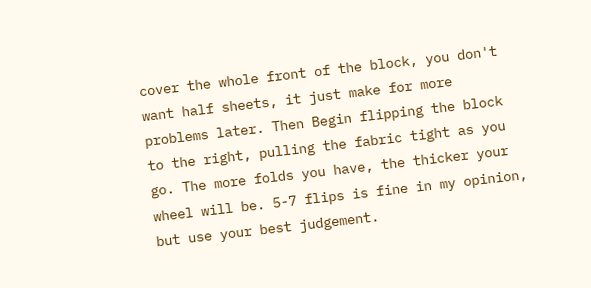cover the whole front of the block, you don't want half sheets, it just make for more problems later. Then Begin flipping the block to the right, pulling the fabric tight as you go. The more folds you have, the thicker your wheel will be. 5-7 flips is fine in my opinion, but use your best judgement.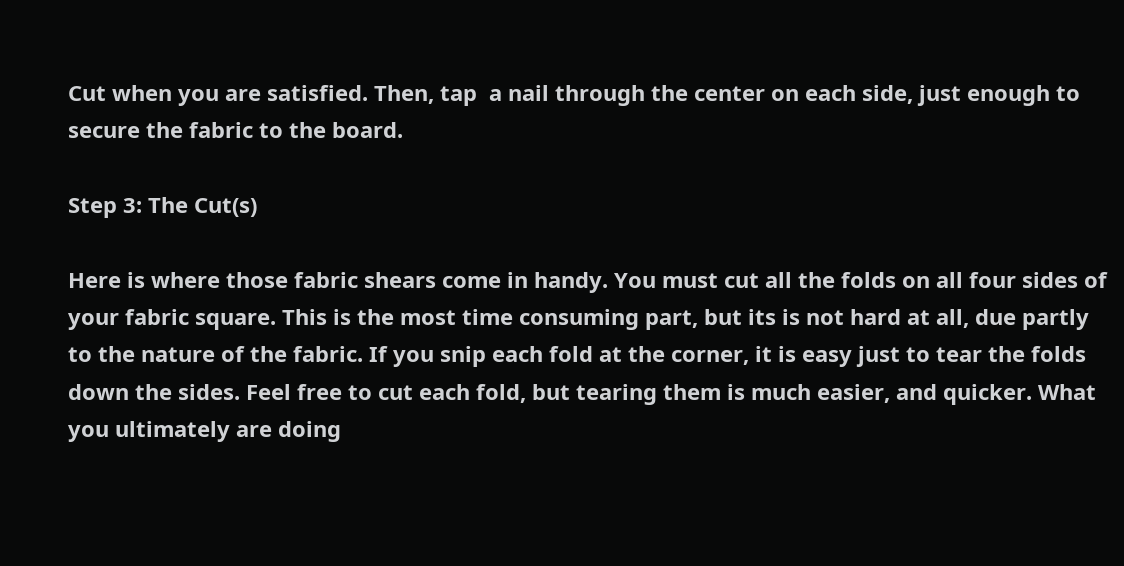Cut when you are satisfied. Then, tap  a nail through the center on each side, just enough to secure the fabric to the board.

Step 3: The Cut(s)

Here is where those fabric shears come in handy. You must cut all the folds on all four sides of your fabric square. This is the most time consuming part, but its is not hard at all, due partly to the nature of the fabric. If you snip each fold at the corner, it is easy just to tear the folds down the sides. Feel free to cut each fold, but tearing them is much easier, and quicker. What you ultimately are doing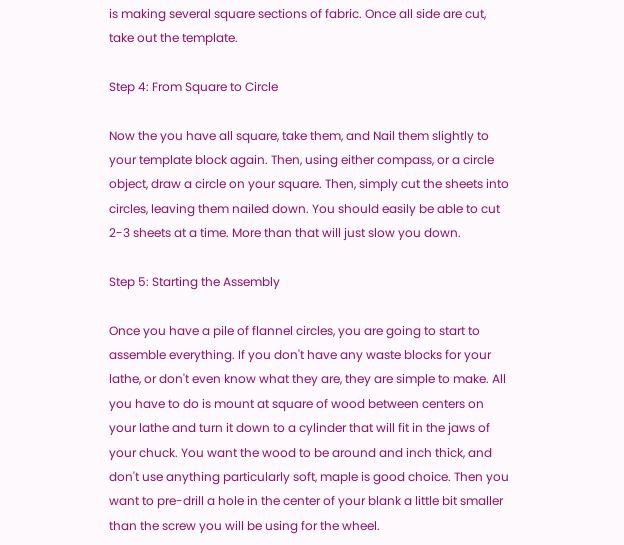is making several square sections of fabric. Once all side are cut, take out the template.

Step 4: From Square to Circle

Now the you have all square, take them, and Nail them slightly to your template block again. Then, using either compass, or a circle object, draw a circle on your square. Then, simply cut the sheets into circles, leaving them nailed down. You should easily be able to cut 2-3 sheets at a time. More than that will just slow you down.

Step 5: Starting the Assembly

Once you have a pile of flannel circles, you are going to start to assemble everything. If you don't have any waste blocks for your lathe, or don't even know what they are, they are simple to make. All you have to do is mount at square of wood between centers on your lathe and turn it down to a cylinder that will fit in the jaws of your chuck. You want the wood to be around and inch thick, and don't use anything particularly soft, maple is good choice. Then you want to pre-drill a hole in the center of your blank a little bit smaller than the screw you will be using for the wheel.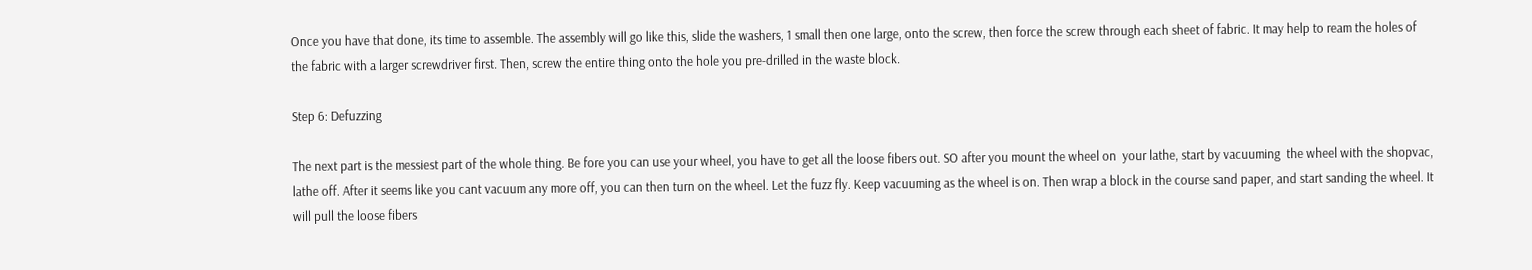Once you have that done, its time to assemble. The assembly will go like this, slide the washers, 1 small then one large, onto the screw, then force the screw through each sheet of fabric. It may help to ream the holes of the fabric with a larger screwdriver first. Then, screw the entire thing onto the hole you pre-drilled in the waste block.

Step 6: Defuzzing

The next part is the messiest part of the whole thing. Be fore you can use your wheel, you have to get all the loose fibers out. SO after you mount the wheel on  your lathe, start by vacuuming  the wheel with the shopvac, lathe off. After it seems like you cant vacuum any more off, you can then turn on the wheel. Let the fuzz fly. Keep vacuuming as the wheel is on. Then wrap a block in the course sand paper, and start sanding the wheel. It will pull the loose fibers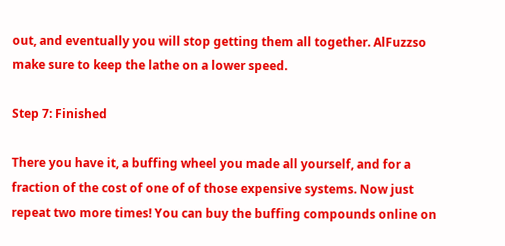out, and eventually you will stop getting them all together. AlFuzzso make sure to keep the lathe on a lower speed.

Step 7: Finished

There you have it, a buffing wheel you made all yourself, and for a fraction of the cost of one of of those expensive systems. Now just repeat two more times! You can buy the buffing compounds online on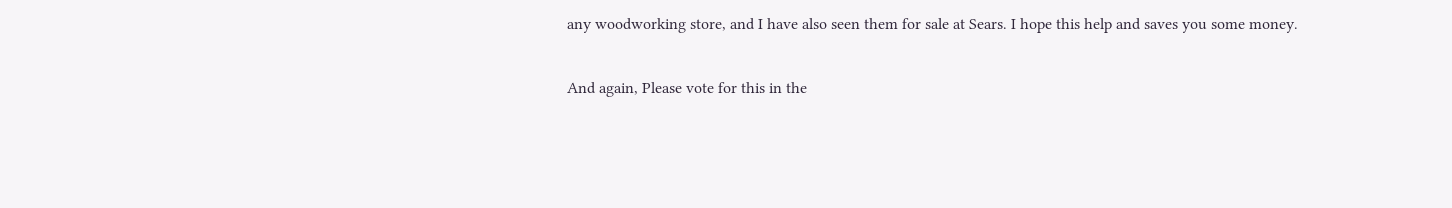any woodworking store, and I have also seen them for sale at Sears. I hope this help and saves you some money.

And again, Please vote for this in the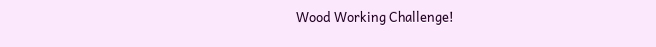Wood Working Challenge!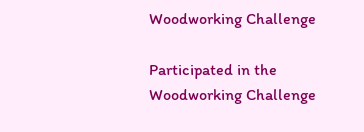Woodworking Challenge

Participated in the
Woodworking Challenge